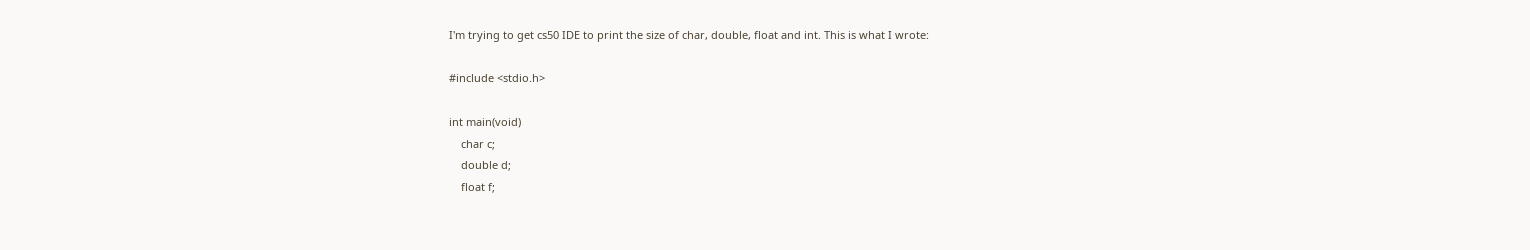I'm trying to get cs50 IDE to print the size of char, double, float and int. This is what I wrote:

#include <stdio.h>

int main(void)
    char c;
    double d;
    float f;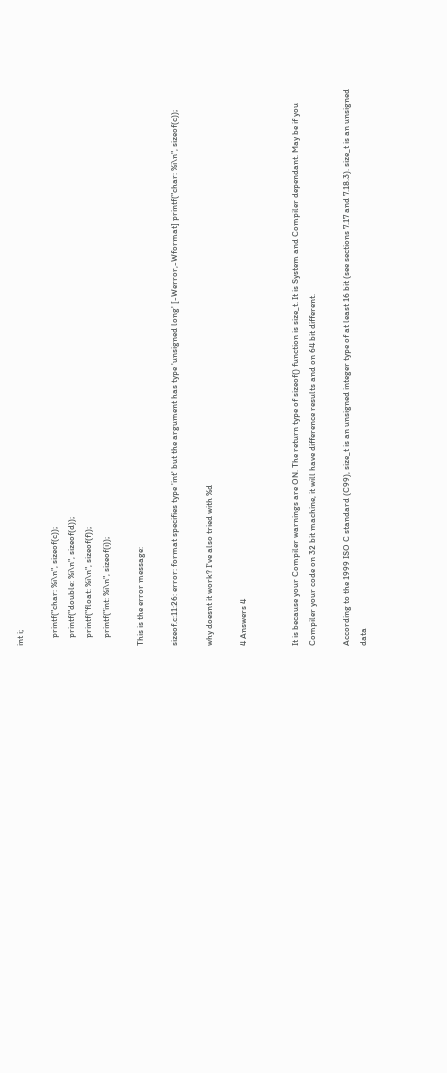int i;

    printf("char: %i\n", sizeof(c));
    printf("double: %i\n", sizeof(d));
    printf("float: %i\n", sizeof(f));
    printf("int: %i\n", sizeof(i));

This is the error message:

sizeof.c:11:26: error: format specifies type 'int' but the argument has type 'unsigned long' [-Werror,-Wformat] printf("char: %i\n", sizeof(c));

why doesnt it work? I've also tried with %d

4 Answers 4


It is because your Compiler warnings are ON. The return type of sizeof() function is size_t. It is System and Compiler dependant. May be if you Compiler your code on 32 bit machine, it will have difference results and on 64 bit different.

According to the 1999 ISO C standard (C99), size_t is an unsigned integer type of at least 16 bit (see sections 7.17 and 7.18.3). size_t is an unsigned data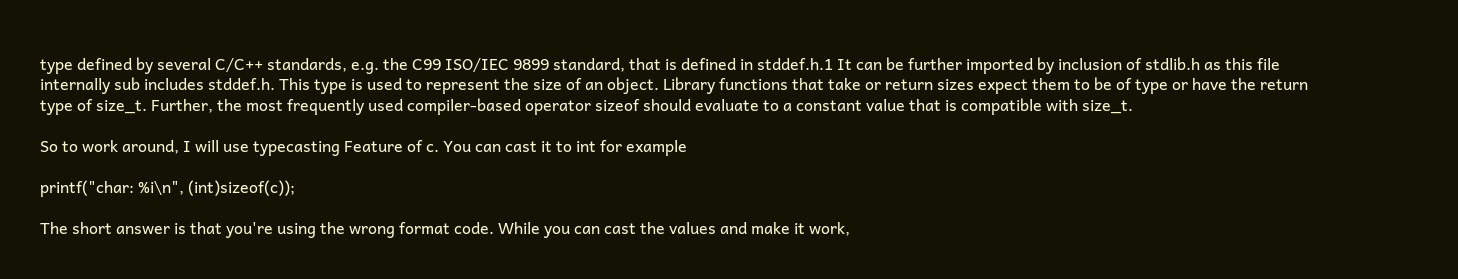type defined by several C/C++ standards, e.g. the C99 ISO/IEC 9899 standard, that is defined in stddef.h.1 It can be further imported by inclusion of stdlib.h as this file internally sub includes stddef.h. This type is used to represent the size of an object. Library functions that take or return sizes expect them to be of type or have the return type of size_t. Further, the most frequently used compiler-based operator sizeof should evaluate to a constant value that is compatible with size_t.

So to work around, I will use typecasting Feature of c. You can cast it to int for example

printf("char: %i\n", (int)sizeof(c));

The short answer is that you're using the wrong format code. While you can cast the values and make it work,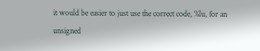it would be easier to just use the correct code, %lu, for an unsigned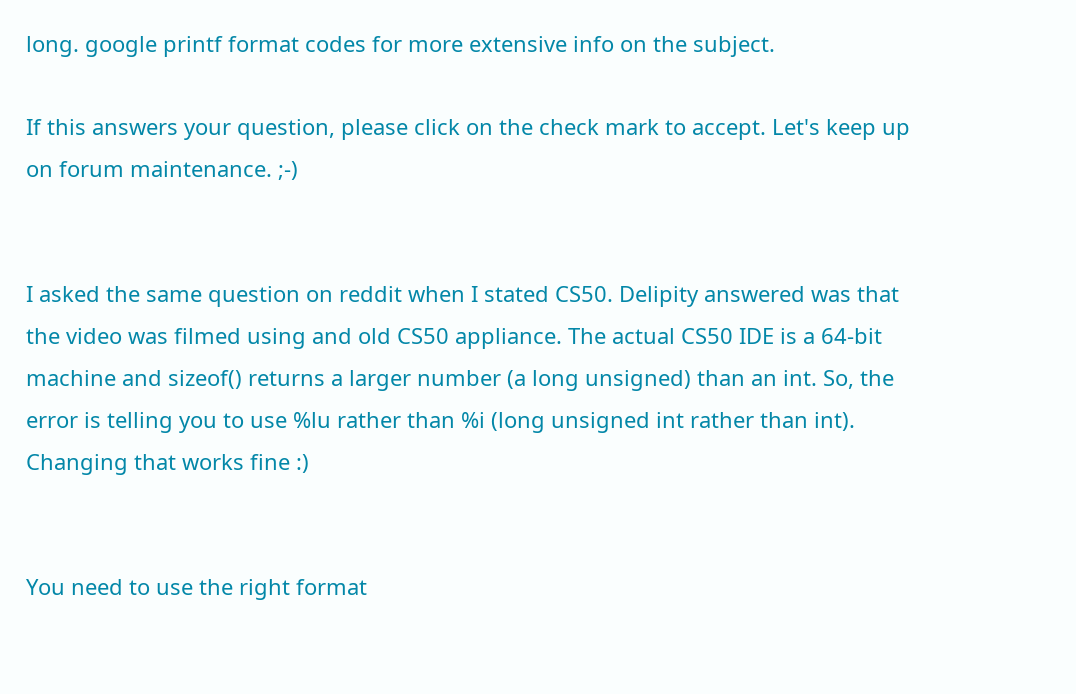long. google printf format codes for more extensive info on the subject.

If this answers your question, please click on the check mark to accept. Let's keep up on forum maintenance. ;-)


I asked the same question on reddit when I stated CS50. Delipity answered was that the video was filmed using and old CS50 appliance. The actual CS50 IDE is a 64-bit machine and sizeof() returns a larger number (a long unsigned) than an int. So, the error is telling you to use %lu rather than %i (long unsigned int rather than int). Changing that works fine :)


You need to use the right format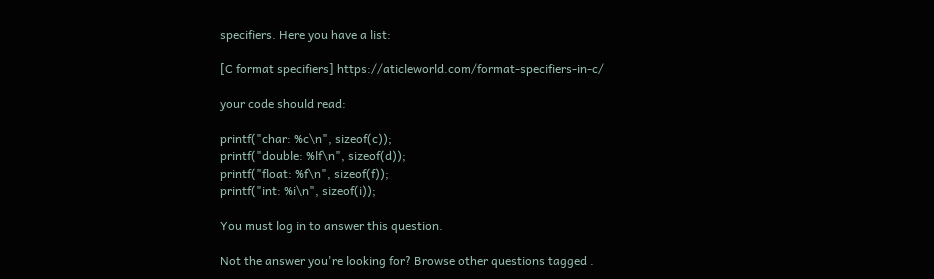specifiers. Here you have a list:

[C format specifiers] https://aticleworld.com/format-specifiers-in-c/

your code should read:

printf("char: %c\n", sizeof(c));
printf("double: %lf\n", sizeof(d));
printf("float: %f\n", sizeof(f));
printf("int: %i\n", sizeof(i));

You must log in to answer this question.

Not the answer you're looking for? Browse other questions tagged .